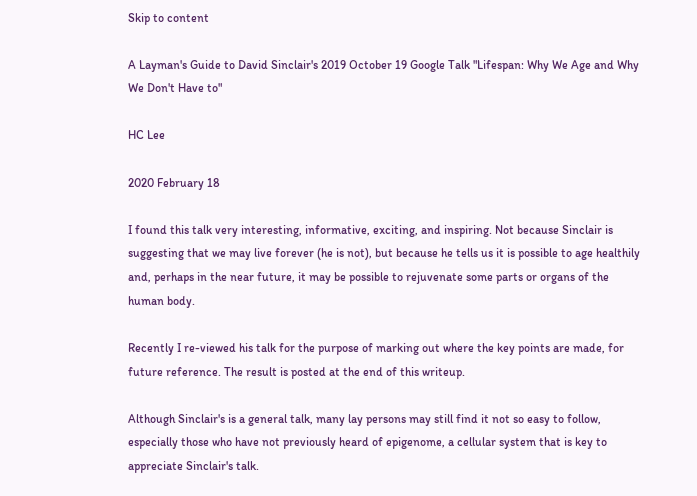Skip to content

A Layman's Guide to David Sinclair's 2019 October 19 Google Talk "Lifespan: Why We Age and Why We Don't Have to"

HC Lee

2020 February 18

I found this talk very interesting, informative, exciting, and inspiring. Not because Sinclair is suggesting that we may live forever (he is not), but because he tells us it is possible to age healthily and, perhaps in the near future, it may be possible to rejuvenate some parts or organs of the human body.

Recently I re-viewed his talk for the purpose of marking out where the key points are made, for future reference. The result is posted at the end of this writeup.

Although Sinclair's is a general talk, many lay persons may still find it not so easy to follow, especially those who have not previously heard of epigenome, a cellular system that is key to appreciate Sinclair's talk.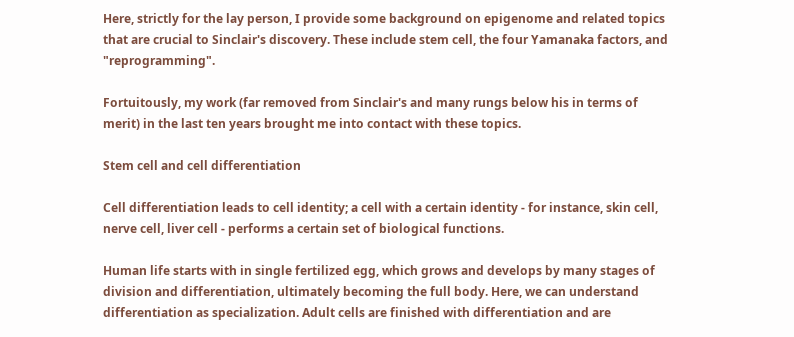Here, strictly for the lay person, I provide some background on epigenome and related topics that are crucial to Sinclair's discovery. These include stem cell, the four Yamanaka factors, and "reprogramming".

Fortuitously, my work (far removed from Sinclair's and many rungs below his in terms of merit) in the last ten years brought me into contact with these topics.

Stem cell and cell differentiation

Cell differentiation leads to cell identity; a cell with a certain identity - for instance, skin cell, nerve cell, liver cell - performs a certain set of biological functions.

Human life starts with in single fertilized egg, which grows and develops by many stages of division and differentiation, ultimately becoming the full body. Here, we can understand differentiation as specialization. Adult cells are finished with differentiation and are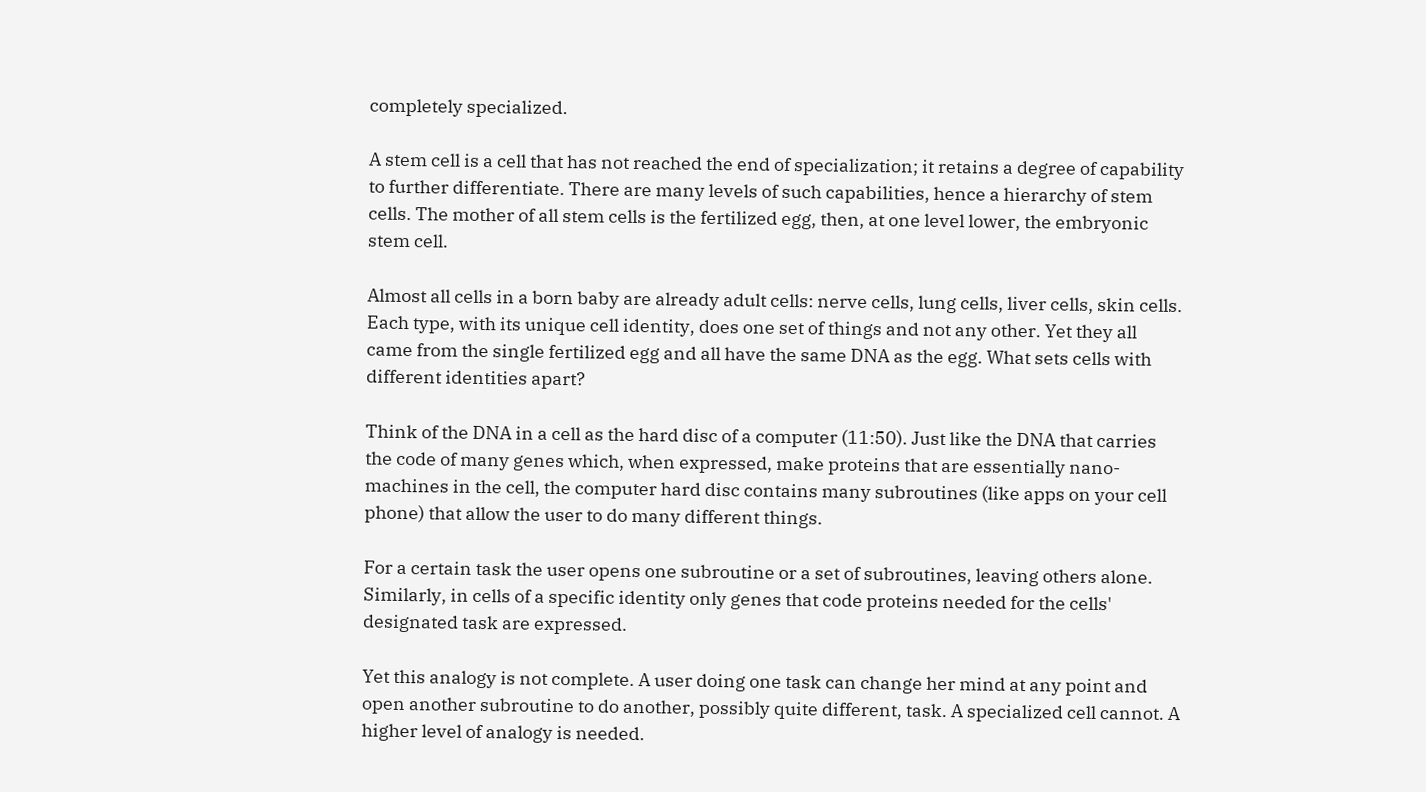completely specialized.

A stem cell is a cell that has not reached the end of specialization; it retains a degree of capability to further differentiate. There are many levels of such capabilities, hence a hierarchy of stem cells. The mother of all stem cells is the fertilized egg, then, at one level lower, the embryonic stem cell.

Almost all cells in a born baby are already adult cells: nerve cells, lung cells, liver cells, skin cells. Each type, with its unique cell identity, does one set of things and not any other. Yet they all came from the single fertilized egg and all have the same DNA as the egg. What sets cells with different identities apart?

Think of the DNA in a cell as the hard disc of a computer (11:50). Just like the DNA that carries the code of many genes which, when expressed, make proteins that are essentially nano-machines in the cell, the computer hard disc contains many subroutines (like apps on your cell phone) that allow the user to do many different things.

For a certain task the user opens one subroutine or a set of subroutines, leaving others alone. Similarly, in cells of a specific identity only genes that code proteins needed for the cells' designated task are expressed.

Yet this analogy is not complete. A user doing one task can change her mind at any point and open another subroutine to do another, possibly quite different, task. A specialized cell cannot. A higher level of analogy is needed.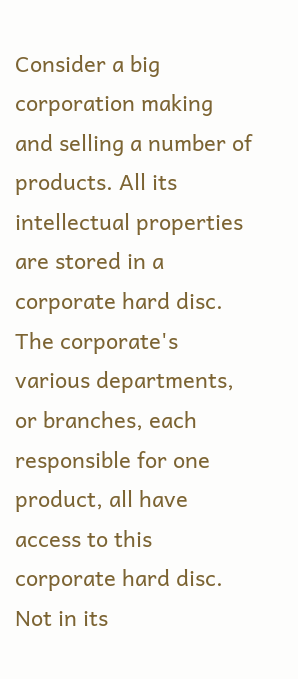Consider a big corporation making and selling a number of products. All its intellectual properties are stored in a corporate hard disc. The corporate's various departments, or branches, each responsible for one product, all have access to this corporate hard disc. Not in its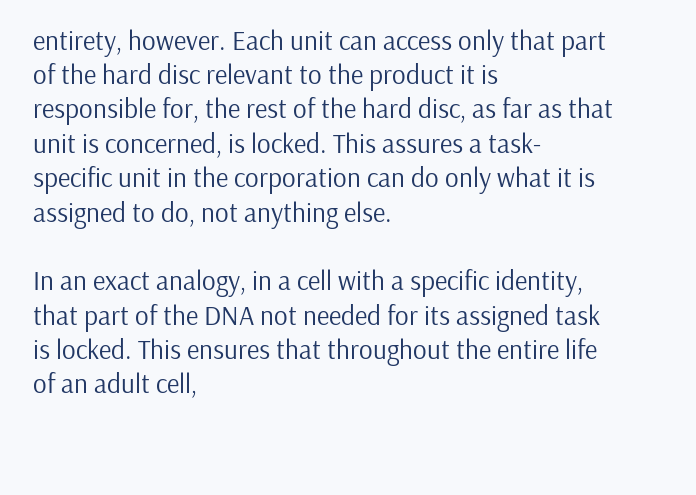entirety, however. Each unit can access only that part of the hard disc relevant to the product it is responsible for, the rest of the hard disc, as far as that unit is concerned, is locked. This assures a task-specific unit in the corporation can do only what it is assigned to do, not anything else.

In an exact analogy, in a cell with a specific identity, that part of the DNA not needed for its assigned task is locked. This ensures that throughout the entire life of an adult cell,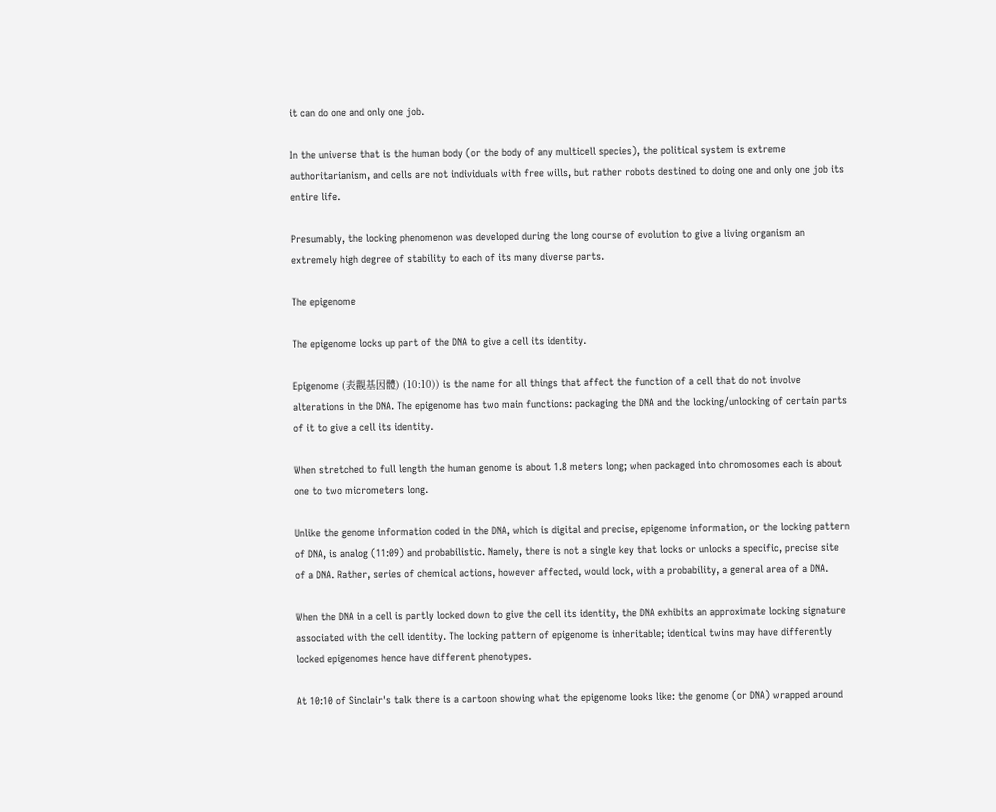it can do one and only one job.

In the universe that is the human body (or the body of any multicell species), the political system is extreme authoritarianism, and cells are not individuals with free wills, but rather robots destined to doing one and only one job its entire life.

Presumably, the locking phenomenon was developed during the long course of evolution to give a living organism an extremely high degree of stability to each of its many diverse parts.

The epigenome

The epigenome locks up part of the DNA to give a cell its identity.

Epigenome (表觀基因體) (10:10)) is the name for all things that affect the function of a cell that do not involve alterations in the DNA. The epigenome has two main functions: packaging the DNA and the locking/unlocking of certain parts of it to give a cell its identity.

When stretched to full length the human genome is about 1.8 meters long; when packaged into chromosomes each is about one to two micrometers long.

Unlike the genome information coded in the DNA, which is digital and precise, epigenome information, or the locking pattern of DNA, is analog (11:09) and probabilistic. Namely, there is not a single key that locks or unlocks a specific, precise site of a DNA. Rather, series of chemical actions, however affected, would lock, with a probability, a general area of a DNA.

When the DNA in a cell is partly locked down to give the cell its identity, the DNA exhibits an approximate locking signature associated with the cell identity. The locking pattern of epigenome is inheritable; identical twins may have differently locked epigenomes hence have different phenotypes.

At 10:10 of Sinclair's talk there is a cartoon showing what the epigenome looks like: the genome (or DNA) wrapped around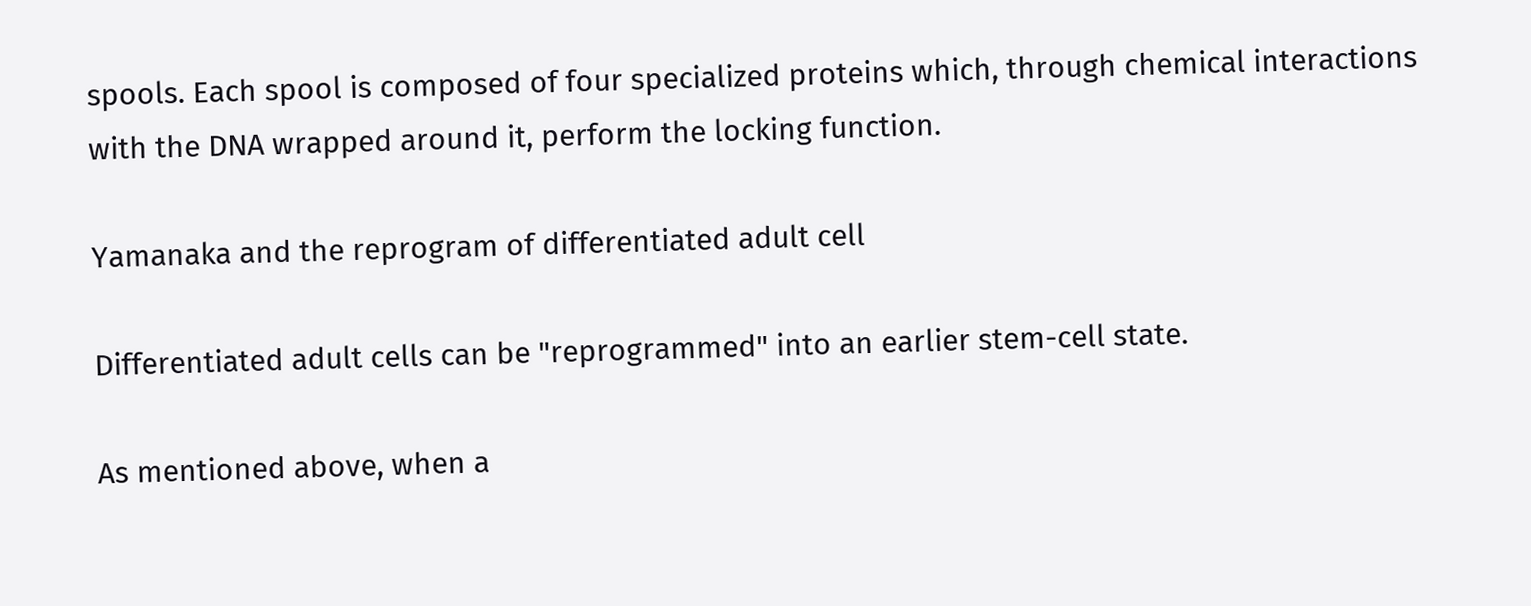spools. Each spool is composed of four specialized proteins which, through chemical interactions with the DNA wrapped around it, perform the locking function.

Yamanaka and the reprogram of differentiated adult cell

Differentiated adult cells can be "reprogrammed" into an earlier stem-cell state.

As mentioned above, when a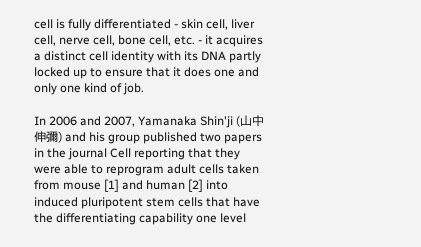cell is fully differentiated - skin cell, liver cell, nerve cell, bone cell, etc. - it acquires a distinct cell identity with its DNA partly locked up to ensure that it does one and only one kind of job.

In 2006 and 2007, Yamanaka Shin'ji (山中伸彌) and his group published two papers in the journal Cell reporting that they were able to reprogram adult cells taken from mouse [1] and human [2] into induced pluripotent stem cells that have the differentiating capability one level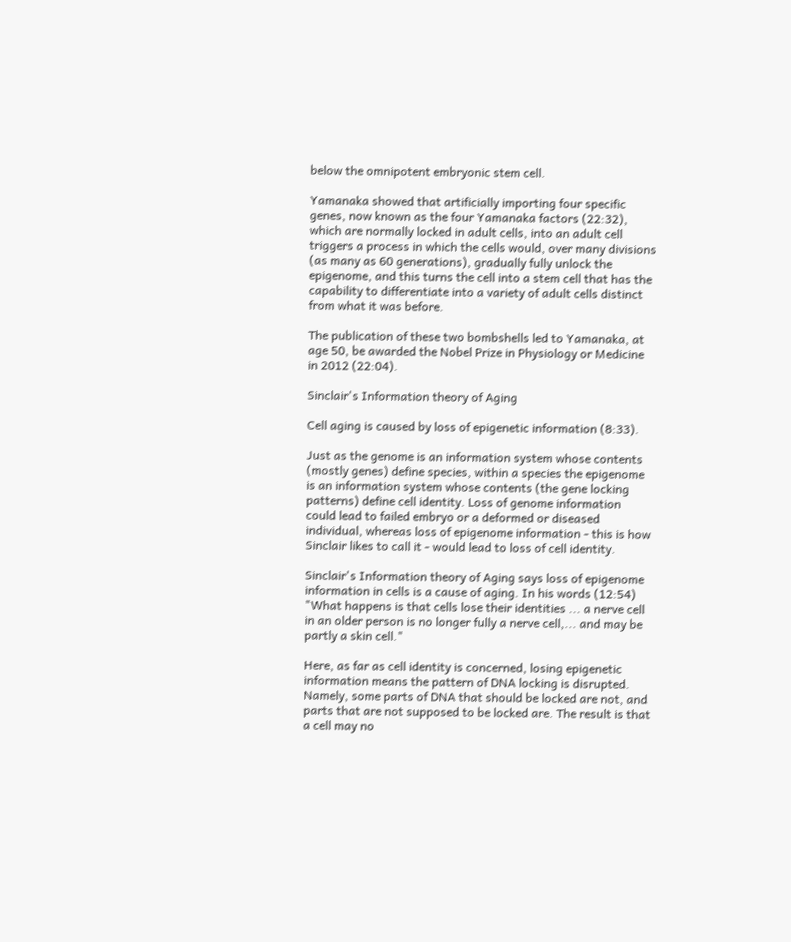below the omnipotent embryonic stem cell.

Yamanaka showed that artificially importing four specific genes, now known as the four Yamanaka factors (22:32), which are normally locked in adult cells, into an adult cell triggers a process in which the cells would, over many divisions (as many as 60 generations), gradually fully unlock the epigenome, and this turns the cell into a stem cell that has the capability to differentiate into a variety of adult cells distinct from what it was before.

The publication of these two bombshells led to Yamanaka, at age 50, be awarded the Nobel Prize in Physiology or Medicine in 2012 (22:04).

Sinclair's Information theory of Aging

Cell aging is caused by loss of epigenetic information (8:33).

Just as the genome is an information system whose contents (mostly genes) define species, within a species the epigenome is an information system whose contents (the gene locking patterns) define cell identity. Loss of genome information could lead to failed embryo or a deformed or diseased individual, whereas loss of epigenome information - this is how Sinclair likes to call it - would lead to loss of cell identity.

Sinclair's Information theory of Aging says loss of epigenome information in cells is a cause of aging. In his words (12:54) "What happens is that cells lose their identities ... a nerve cell in an older person is no longer fully a nerve cell,... and may be partly a skin cell."

Here, as far as cell identity is concerned, losing epigenetic information means the pattern of DNA locking is disrupted. Namely, some parts of DNA that should be locked are not, and parts that are not supposed to be locked are. The result is that a cell may no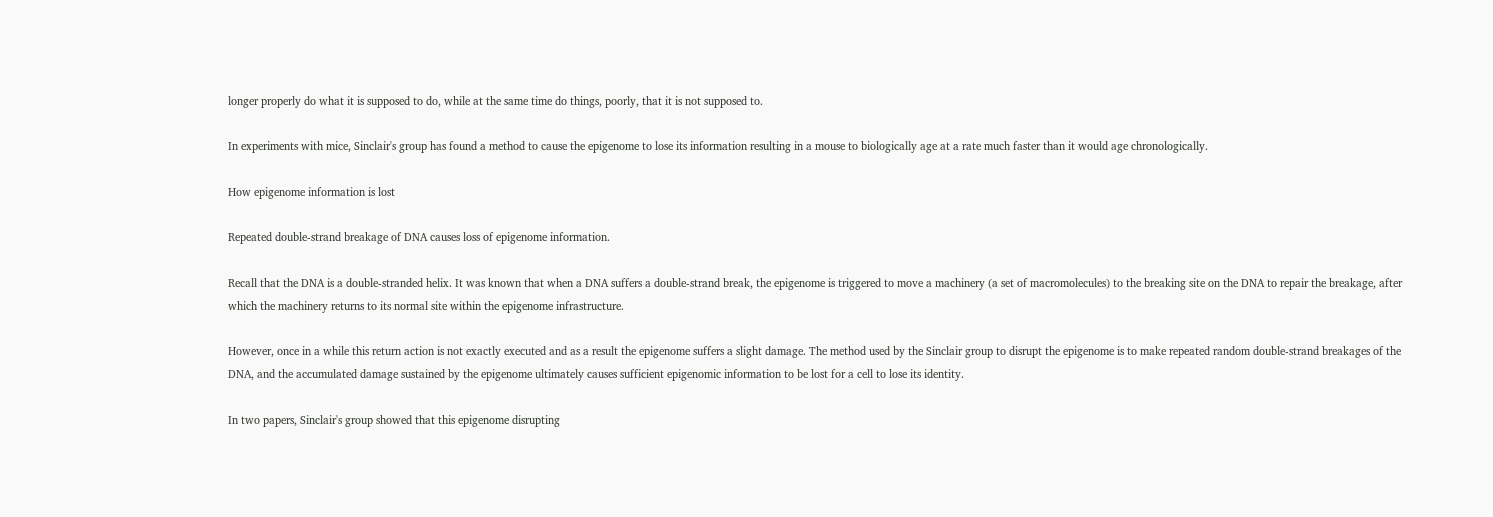longer properly do what it is supposed to do, while at the same time do things, poorly, that it is not supposed to.

In experiments with mice, Sinclair's group has found a method to cause the epigenome to lose its information resulting in a mouse to biologically age at a rate much faster than it would age chronologically.

How epigenome information is lost

Repeated double-strand breakage of DNA causes loss of epigenome information.

Recall that the DNA is a double-stranded helix. It was known that when a DNA suffers a double-strand break, the epigenome is triggered to move a machinery (a set of macromolecules) to the breaking site on the DNA to repair the breakage, after which the machinery returns to its normal site within the epigenome infrastructure.

However, once in a while this return action is not exactly executed and as a result the epigenome suffers a slight damage. The method used by the Sinclair group to disrupt the epigenome is to make repeated random double-strand breakages of the DNA, and the accumulated damage sustained by the epigenome ultimately causes sufficient epigenomic information to be lost for a cell to lose its identity.

In two papers, Sinclair's group showed that this epigenome disrupting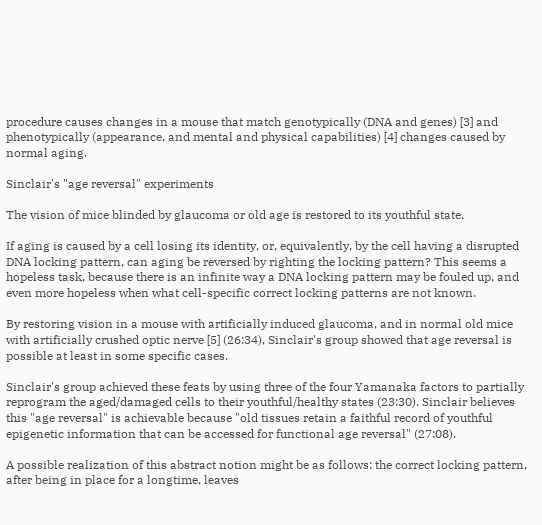procedure causes changes in a mouse that match genotypically (DNA and genes) [3] and phenotypically (appearance, and mental and physical capabilities) [4] changes caused by normal aging.

Sinclair's "age reversal" experiments

The vision of mice blinded by glaucoma or old age is restored to its youthful state.

If aging is caused by a cell losing its identity, or, equivalently, by the cell having a disrupted DNA locking pattern, can aging be reversed by righting the locking pattern? This seems a hopeless task, because there is an infinite way a DNA locking pattern may be fouled up, and even more hopeless when what cell-specific correct locking patterns are not known.

By restoring vision in a mouse with artificially induced glaucoma, and in normal old mice with artificially crushed optic nerve [5] (26:34), Sinclair's group showed that age reversal is possible at least in some specific cases.

Sinclair's group achieved these feats by using three of the four Yamanaka factors to partially reprogram the aged/damaged cells to their youthful/healthy states (23:30). Sinclair believes this "age reversal" is achievable because "old tissues retain a faithful record of youthful epigenetic information that can be accessed for functional age reversal" (27:08).

A possible realization of this abstract notion might be as follows: the correct locking pattern, after being in place for a longtime, leaves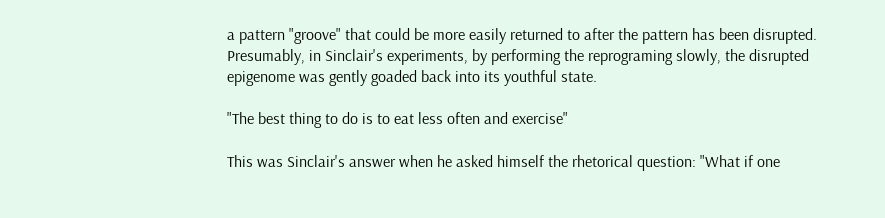a pattern "groove" that could be more easily returned to after the pattern has been disrupted. Presumably, in Sinclair's experiments, by performing the reprograming slowly, the disrupted epigenome was gently goaded back into its youthful state.

"The best thing to do is to eat less often and exercise"

This was Sinclair's answer when he asked himself the rhetorical question: "What if one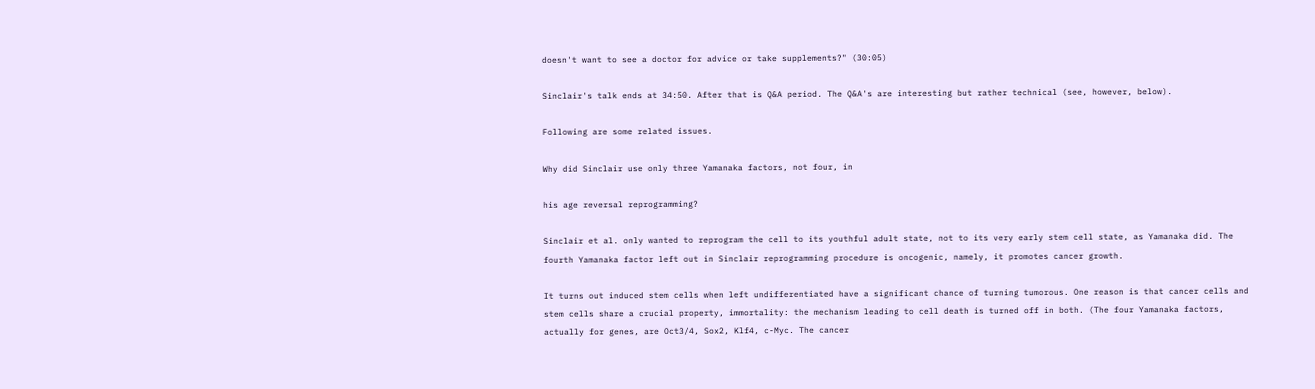doesn't want to see a doctor for advice or take supplements?" (30:05)

Sinclair's talk ends at 34:50. After that is Q&A period. The Q&A's are interesting but rather technical (see, however, below).

Following are some related issues.

Why did Sinclair use only three Yamanaka factors, not four, in

his age reversal reprogramming?

Sinclair et al. only wanted to reprogram the cell to its youthful adult state, not to its very early stem cell state, as Yamanaka did. The fourth Yamanaka factor left out in Sinclair reprogramming procedure is oncogenic, namely, it promotes cancer growth.

It turns out induced stem cells when left undifferentiated have a significant chance of turning tumorous. One reason is that cancer cells and stem cells share a crucial property, immortality: the mechanism leading to cell death is turned off in both. (The four Yamanaka factors, actually for genes, are Oct3/4, Sox2, Klf4, c-Myc. The cancer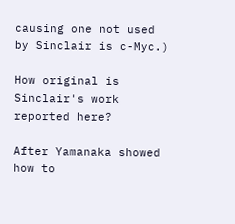causing one not used by Sinclair is c-Myc.)

How original is Sinclair's work reported here?

After Yamanaka showed how to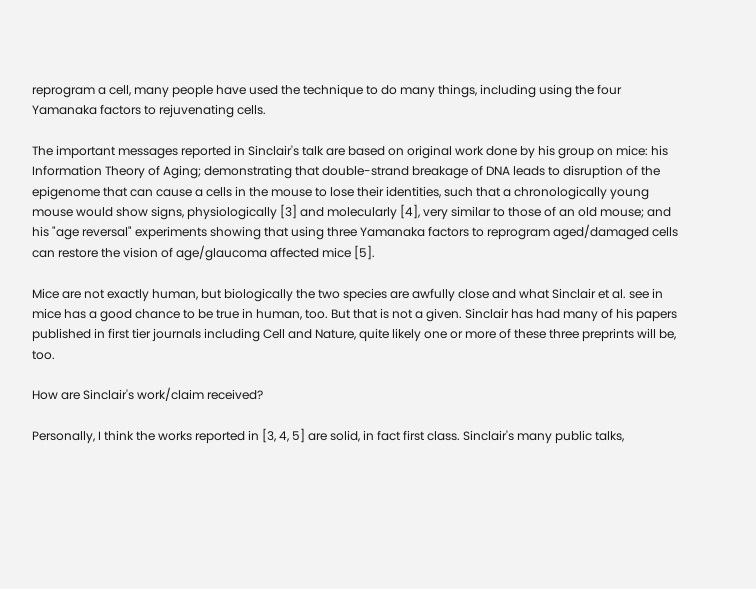reprogram a cell, many people have used the technique to do many things, including using the four Yamanaka factors to rejuvenating cells.

The important messages reported in Sinclair's talk are based on original work done by his group on mice: his Information Theory of Aging; demonstrating that double-strand breakage of DNA leads to disruption of the epigenome that can cause a cells in the mouse to lose their identities, such that a chronologically young mouse would show signs, physiologically [3] and molecularly [4], very similar to those of an old mouse; and his "age reversal" experiments showing that using three Yamanaka factors to reprogram aged/damaged cells can restore the vision of age/glaucoma affected mice [5].

Mice are not exactly human, but biologically the two species are awfully close and what Sinclair et al. see in mice has a good chance to be true in human, too. But that is not a given. Sinclair has had many of his papers published in first tier journals including Cell and Nature, quite likely one or more of these three preprints will be, too.

How are Sinclair's work/claim received?

Personally, I think the works reported in [3, 4, 5] are solid, in fact first class. Sinclair's many public talks,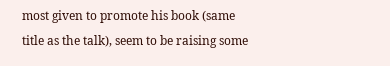most given to promote his book (same title as the talk), seem to be raising some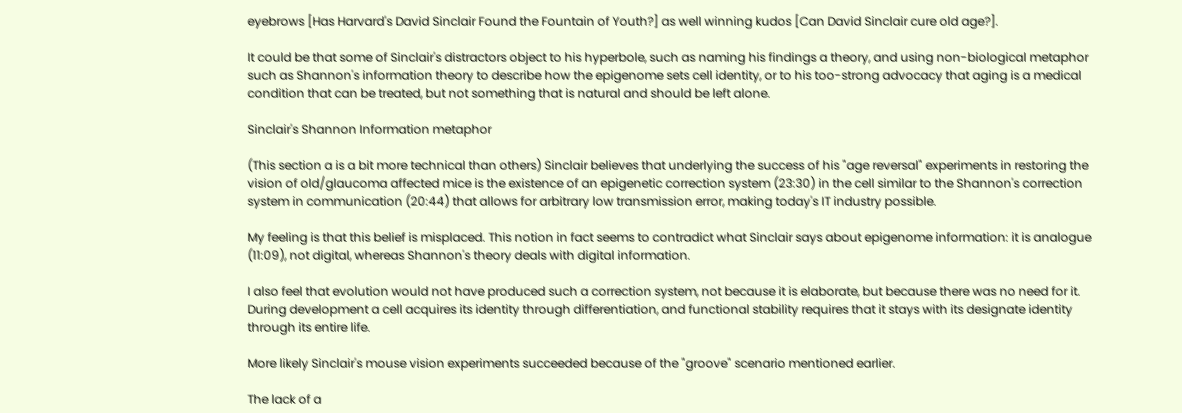eyebrows [Has Harvard's David Sinclair Found the Fountain of Youth?] as well winning kudos [Can David Sinclair cure old age?].

It could be that some of Sinclair's distractors object to his hyperbole, such as naming his findings a theory, and using non-biological metaphor such as Shannon's information theory to describe how the epigenome sets cell identity, or to his too-strong advocacy that aging is a medical condition that can be treated, but not something that is natural and should be left alone.

Sinclair's Shannon Information metaphor

(This section a is a bit more technical than others) Sinclair believes that underlying the success of his "age reversal" experiments in restoring the vision of old/glaucoma affected mice is the existence of an epigenetic correction system (23:30) in the cell similar to the Shannon's correction system in communication (20:44) that allows for arbitrary low transmission error, making today's IT industry possible.

My feeling is that this belief is misplaced. This notion in fact seems to contradict what Sinclair says about epigenome information: it is analogue (11:09), not digital, whereas Shannon's theory deals with digital information.

I also feel that evolution would not have produced such a correction system, not because it is elaborate, but because there was no need for it. During development a cell acquires its identity through differentiation, and functional stability requires that it stays with its designate identity through its entire life.

More likely Sinclair's mouse vision experiments succeeded because of the "groove" scenario mentioned earlier.

The lack of a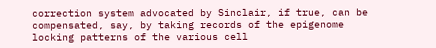correction system advocated by Sinclair, if true, can be compensated, say, by taking records of the epigenome locking patterns of the various cell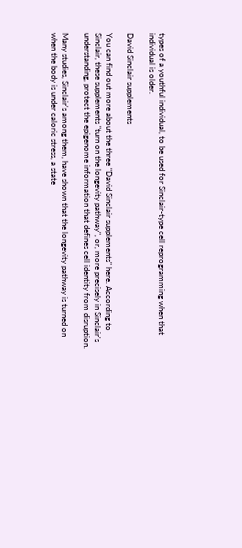types of a youthful individual, to be used for Sinclair-type cell reprogramming when that individual is older.

David Sinclair supplements

You can find out more about the three "David Sinclair supplements" here. According to Sinclair, these supplements "turn on the longevity pathway", or, more precisely in Sinclair's understanding, protect the epigenome information that defines cell identity from disruption.

Many studies, Sinclair's among them, have shown that the longevity pathway is turned on when the body is under caloric stress, a state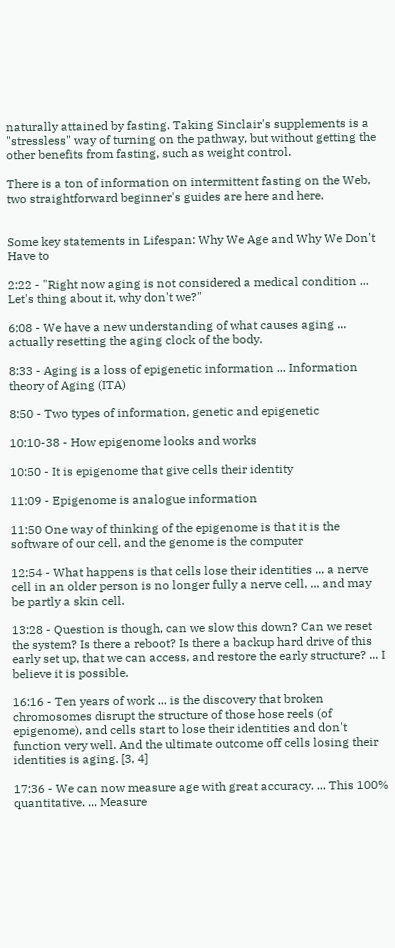naturally attained by fasting. Taking Sinclair's supplements is a "stressless" way of turning on the pathway, but without getting the other benefits from fasting, such as weight control.

There is a ton of information on intermittent fasting on the Web, two straightforward beginner's guides are here and here.


Some key statements in Lifespan: Why We Age and Why We Don't Have to

2:22 - "Right now aging is not considered a medical condition ... Let's thing about it, why don't we?"

6:08 - We have a new understanding of what causes aging ... actually resetting the aging clock of the body.

8:33 - Aging is a loss of epigenetic information ... Information theory of Aging (ITA)

8:50 - Two types of information, genetic and epigenetic

10:10-38 - How epigenome looks and works

10:50 - It is epigenome that give cells their identity

11:09 - Epigenome is analogue information

11:50 One way of thinking of the epigenome is that it is the software of our cell, and the genome is the computer

12:54 - What happens is that cells lose their identities ... a nerve cell in an older person is no longer fully a nerve cell, ... and may be partly a skin cell.

13:28 - Question is though, can we slow this down? Can we reset the system? Is there a reboot? Is there a backup hard drive of this early set up, that we can access, and restore the early structure? ... I believe it is possible.

16:16 - Ten years of work ... is the discovery that broken chromosomes disrupt the structure of those hose reels (of epigenome), and cells start to lose their identities and don't function very well. And the ultimate outcome off cells losing their identities is aging. [3, 4]

17:36 - We can now measure age with great accuracy. ... This 100% quantitative. ... Measure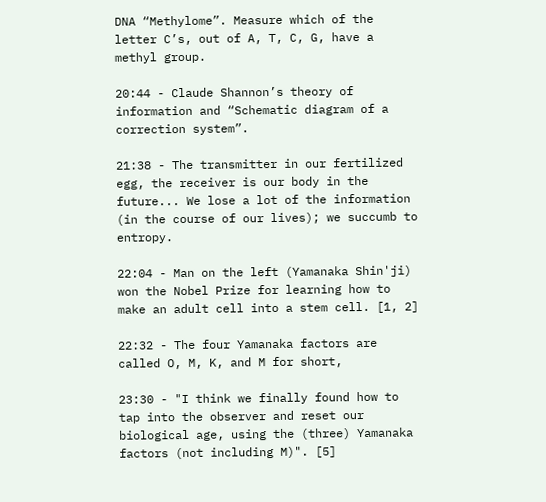DNA “Methylome”. Measure which of the letter C’s, out of A, T, C, G, have a methyl group.

20:44 - Claude Shannon’s theory of information and “Schematic diagram of a correction system”.

21:38 - The transmitter in our fertilized egg, the receiver is our body in the future... We lose a lot of the information (in the course of our lives); we succumb to entropy.

22:04 - Man on the left (Yamanaka Shin'ji) won the Nobel Prize for learning how to make an adult cell into a stem cell. [1, 2]

22:32 - The four Yamanaka factors are called O, M, K, and M for short,

23:30 - "I think we finally found how to tap into the observer and reset our biological age, using the (three) Yamanaka factors (not including M)". [5]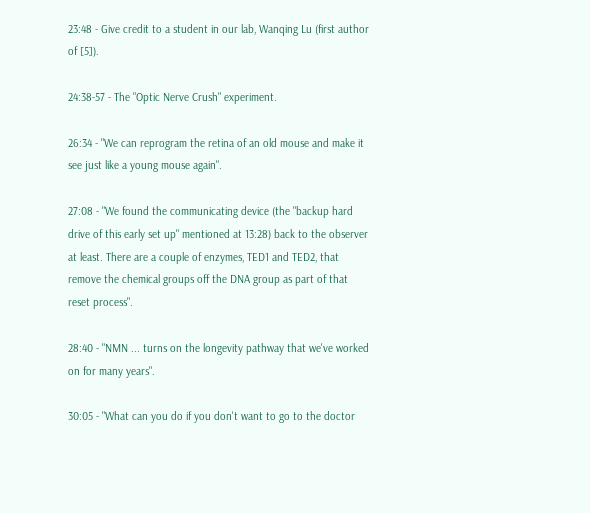23:48 - Give credit to a student in our lab, Wanqing Lu (first author of [5]).

24:38-57 - The "Optic Nerve Crush" experiment.

26:34 - "We can reprogram the retina of an old mouse and make it see just like a young mouse again".

27:08 - "We found the communicating device (the "backup hard drive of this early set up" mentioned at 13:28) back to the observer at least. There are a couple of enzymes, TED1 and TED2, that remove the chemical groups off the DNA group as part of that reset process".

28:40 - "NMN ... turns on the longevity pathway that we've worked on for many years".

30:05 - "What can you do if you don't want to go to the doctor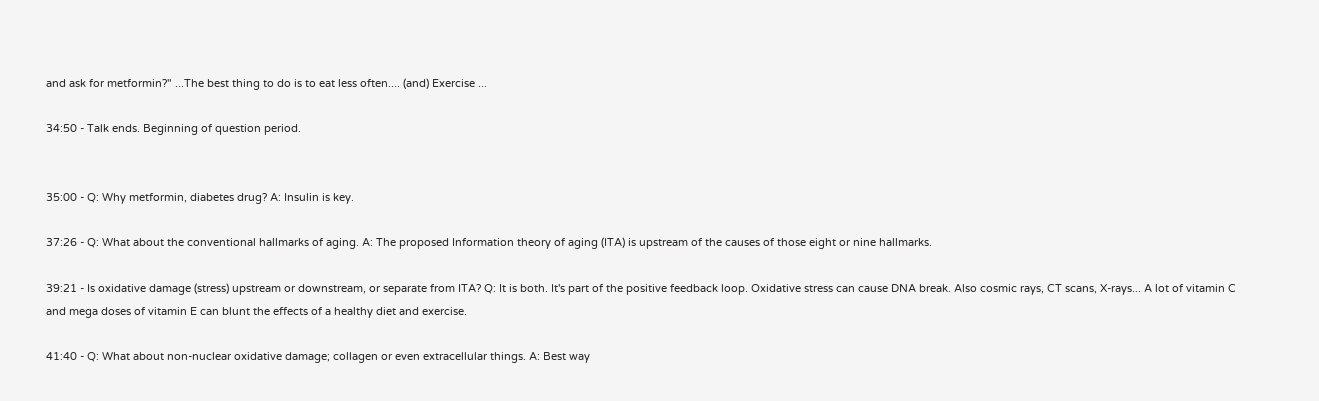and ask for metformin?" ...The best thing to do is to eat less often.... (and) Exercise ...

34:50 - Talk ends. Beginning of question period.


35:00 - Q: Why metformin, diabetes drug? A: Insulin is key.

37:26 - Q: What about the conventional hallmarks of aging. A: The proposed Information theory of aging (ITA) is upstream of the causes of those eight or nine hallmarks.

39:21 - Is oxidative damage (stress) upstream or downstream, or separate from ITA? Q: It is both. It's part of the positive feedback loop. Oxidative stress can cause DNA break. Also cosmic rays, CT scans, X-rays... A lot of vitamin C and mega doses of vitamin E can blunt the effects of a healthy diet and exercise.

41:40 - Q: What about non-nuclear oxidative damage; collagen or even extracellular things. A: Best way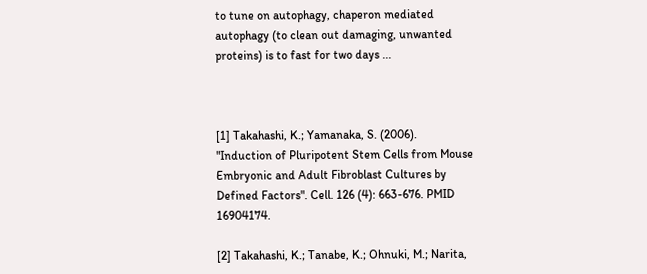to tune on autophagy, chaperon mediated autophagy (to clean out damaging, unwanted proteins) is to fast for two days ...



[1] Takahashi, K.; Yamanaka, S. (2006). "Induction of Pluripotent Stem Cells from Mouse Embryonic and Adult Fibroblast Cultures by Defined Factors". Cell. 126 (4): 663-676. PMID 16904174.

[2] Takahashi, K.; Tanabe, K.; Ohnuki, M.; Narita,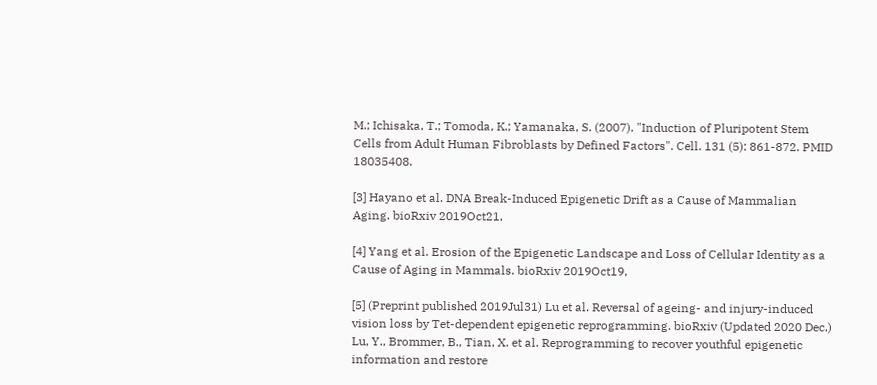M.; Ichisaka, T.; Tomoda, K.; Yamanaka, S. (2007). "Induction of Pluripotent Stem Cells from Adult Human Fibroblasts by Defined Factors". Cell. 131 (5): 861-872. PMID 18035408.

[3] Hayano et al. DNA Break-Induced Epigenetic Drift as a Cause of Mammalian Aging. bioRxiv 2019Oct21,

[4] Yang et al. Erosion of the Epigenetic Landscape and Loss of Cellular Identity as a Cause of Aging in Mammals. bioRxiv 2019Oct19,

[5] (Preprint published 2019Jul31) Lu et al. Reversal of ageing- and injury-induced vision loss by Tet-dependent epigenetic reprogramming. bioRxiv (Updated 2020 Dec.) Lu, Y., Brommer, B., Tian, X. et al. Reprogramming to recover youthful epigenetic information and restore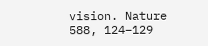vision. Nature 588, 124–129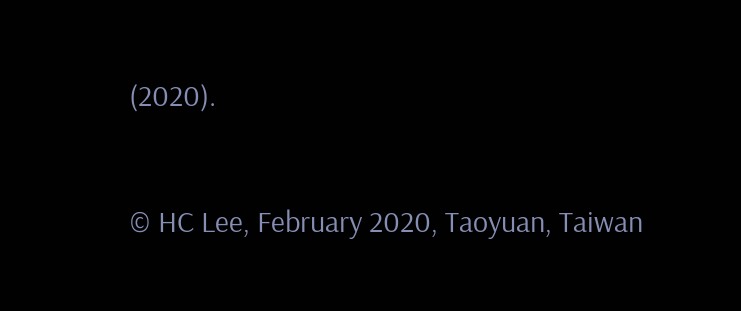(2020).


© HC Lee, February 2020, Taoyuan, Taiwan